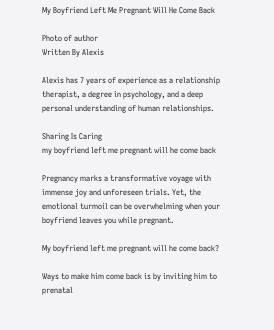My Boyfriend Left Me Pregnant Will He Come Back

Photo of author
Written By Alexis

Alexis has 7 years of experience as a relationship therapist, a degree in psychology, and a deep personal understanding of human relationships.

Sharing Is Caring
my boyfriend left me pregnant will he come back

Pregnancy marks a transformative voyage with immense joy and unforeseen trials. Yet, the emotional turmoil can be overwhelming when your boyfriend leaves you while pregnant.

My boyfriend left me pregnant will he come back?

Ways to make him come back is by inviting him to prenatal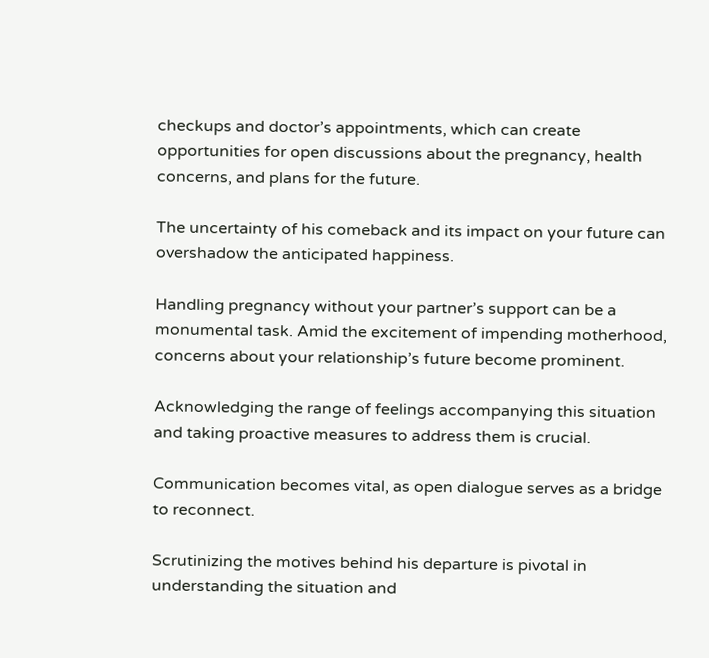checkups and doctor’s appointments, which can create opportunities for open discussions about the pregnancy, health concerns, and plans for the future.

The uncertainty of his comeback and its impact on your future can overshadow the anticipated happiness.

Handling pregnancy without your partner’s support can be a monumental task. Amid the excitement of impending motherhood, concerns about your relationship’s future become prominent.

Acknowledging the range of feelings accompanying this situation and taking proactive measures to address them is crucial.

Communication becomes vital, as open dialogue serves as a bridge to reconnect.

Scrutinizing the motives behind his departure is pivotal in understanding the situation and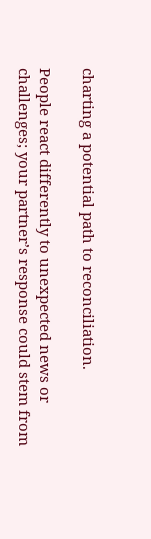charting a potential path to reconciliation.

People react differently to unexpected news or challenges; your partner’s response could stem from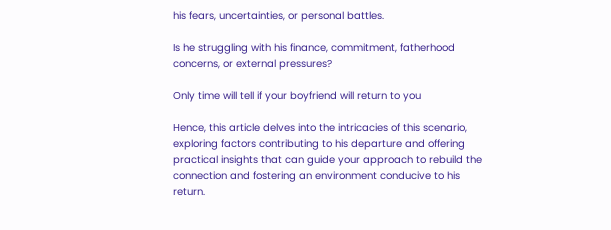his fears, uncertainties, or personal battles.

Is he struggling with his finance, commitment, fatherhood concerns, or external pressures?

Only time will tell if your boyfriend will return to you

Hence, this article delves into the intricacies of this scenario, exploring factors contributing to his departure and offering practical insights that can guide your approach to rebuild the connection and fostering an environment conducive to his return.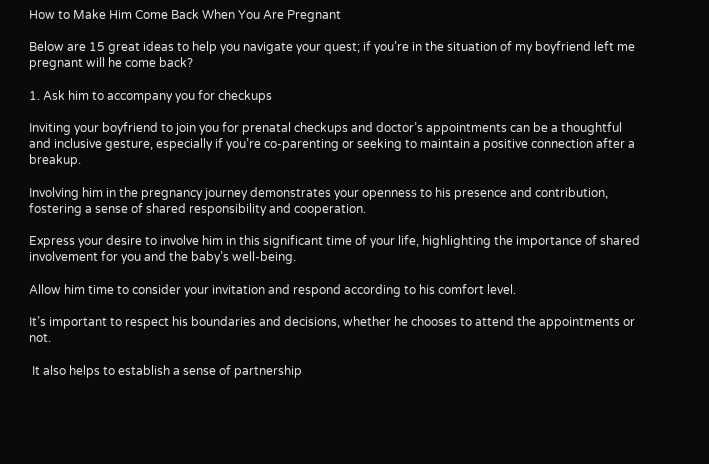How to Make Him Come Back When You Are Pregnant

Below are 15 great ideas to help you navigate your quest; if you’re in the situation of my boyfriend left me pregnant will he come back?

1. Ask him to accompany you for checkups

Inviting your boyfriend to join you for prenatal checkups and doctor’s appointments can be a thoughtful and inclusive gesture, especially if you’re co-parenting or seeking to maintain a positive connection after a breakup.

Involving him in the pregnancy journey demonstrates your openness to his presence and contribution, fostering a sense of shared responsibility and cooperation.

Express your desire to involve him in this significant time of your life, highlighting the importance of shared involvement for you and the baby’s well-being.

Allow him time to consider your invitation and respond according to his comfort level.

It’s important to respect his boundaries and decisions, whether he chooses to attend the appointments or not.

 It also helps to establish a sense of partnership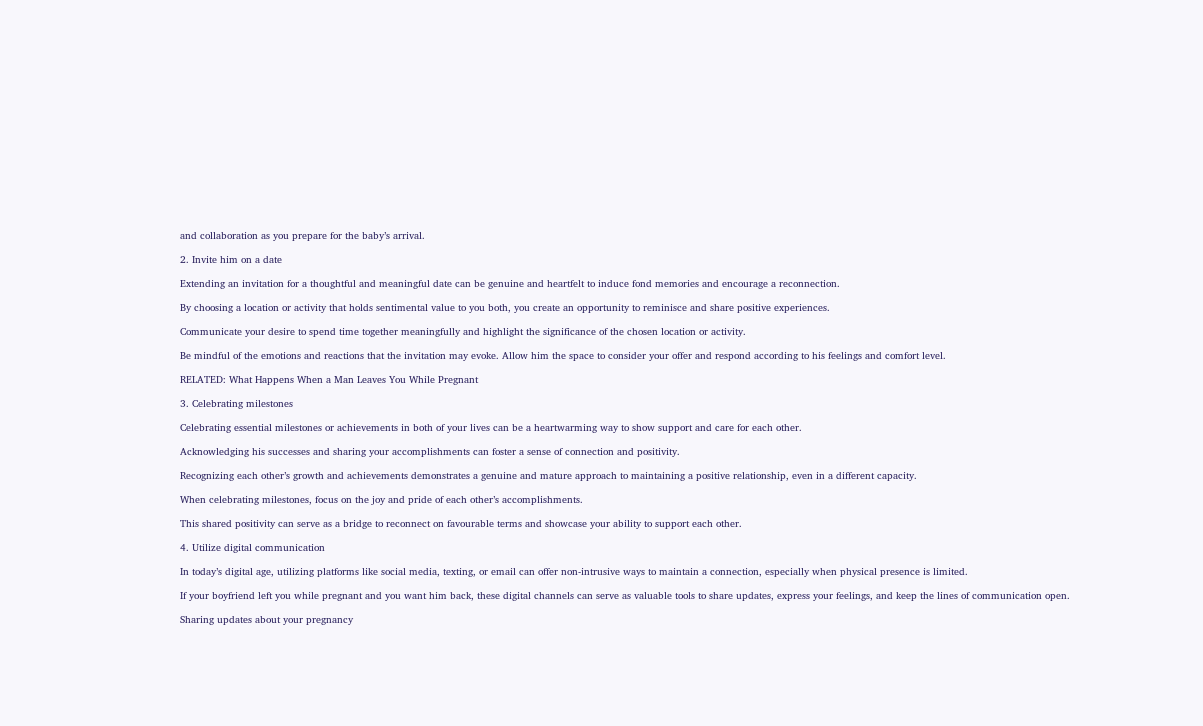and collaboration as you prepare for the baby’s arrival.

2. Invite him on a date

Extending an invitation for a thoughtful and meaningful date can be genuine and heartfelt to induce fond memories and encourage a reconnection.

By choosing a location or activity that holds sentimental value to you both, you create an opportunity to reminisce and share positive experiences.

Communicate your desire to spend time together meaningfully and highlight the significance of the chosen location or activity.

Be mindful of the emotions and reactions that the invitation may evoke. Allow him the space to consider your offer and respond according to his feelings and comfort level.

RELATED: What Happens When a Man Leaves You While Pregnant

3. Celebrating milestones

Celebrating essential milestones or achievements in both of your lives can be a heartwarming way to show support and care for each other.

Acknowledging his successes and sharing your accomplishments can foster a sense of connection and positivity.

Recognizing each other’s growth and achievements demonstrates a genuine and mature approach to maintaining a positive relationship, even in a different capacity.

When celebrating milestones, focus on the joy and pride of each other’s accomplishments.

This shared positivity can serve as a bridge to reconnect on favourable terms and showcase your ability to support each other.

4. Utilize digital communication

In today’s digital age, utilizing platforms like social media, texting, or email can offer non-intrusive ways to maintain a connection, especially when physical presence is limited.

If your boyfriend left you while pregnant and you want him back, these digital channels can serve as valuable tools to share updates, express your feelings, and keep the lines of communication open.

Sharing updates about your pregnancy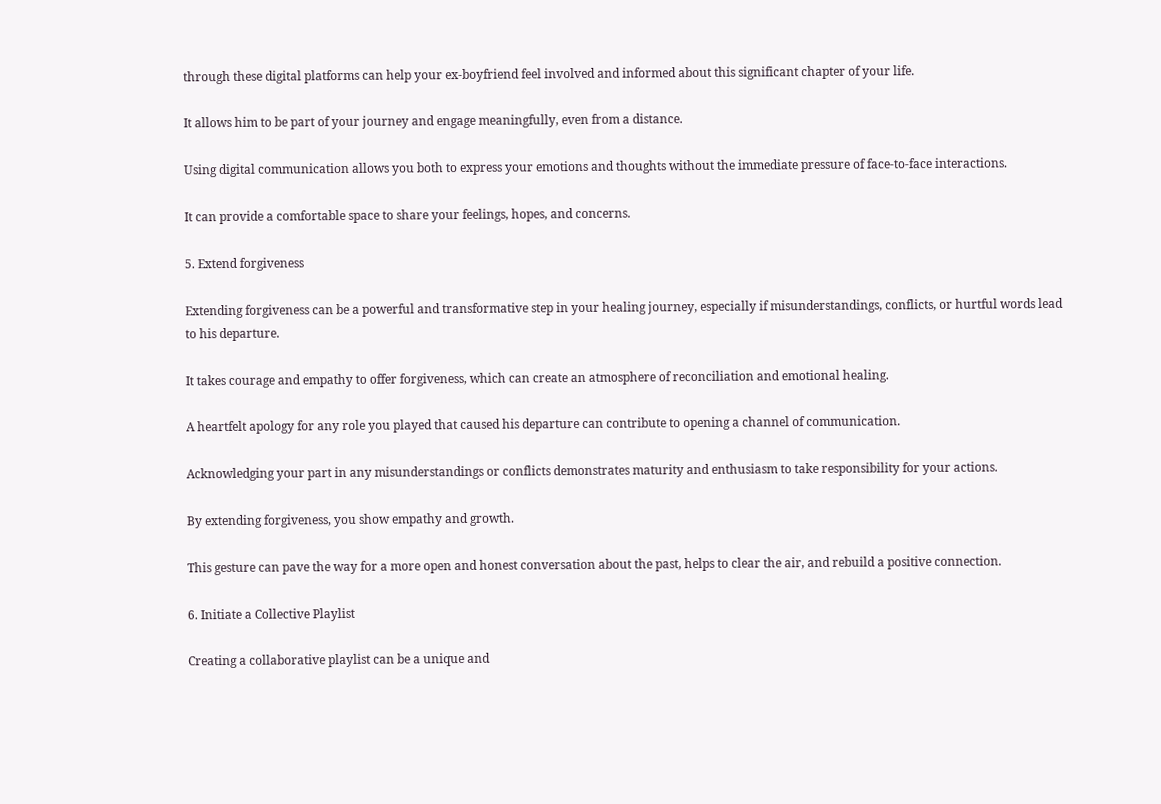through these digital platforms can help your ex-boyfriend feel involved and informed about this significant chapter of your life.

It allows him to be part of your journey and engage meaningfully, even from a distance.

Using digital communication allows you both to express your emotions and thoughts without the immediate pressure of face-to-face interactions.

It can provide a comfortable space to share your feelings, hopes, and concerns.

5. Extend forgiveness

Extending forgiveness can be a powerful and transformative step in your healing journey, especially if misunderstandings, conflicts, or hurtful words lead to his departure.

It takes courage and empathy to offer forgiveness, which can create an atmosphere of reconciliation and emotional healing.

A heartfelt apology for any role you played that caused his departure can contribute to opening a channel of communication.

Acknowledging your part in any misunderstandings or conflicts demonstrates maturity and enthusiasm to take responsibility for your actions.

By extending forgiveness, you show empathy and growth.

This gesture can pave the way for a more open and honest conversation about the past, helps to clear the air, and rebuild a positive connection.

6. Initiate a Collective Playlist

Creating a collaborative playlist can be a unique and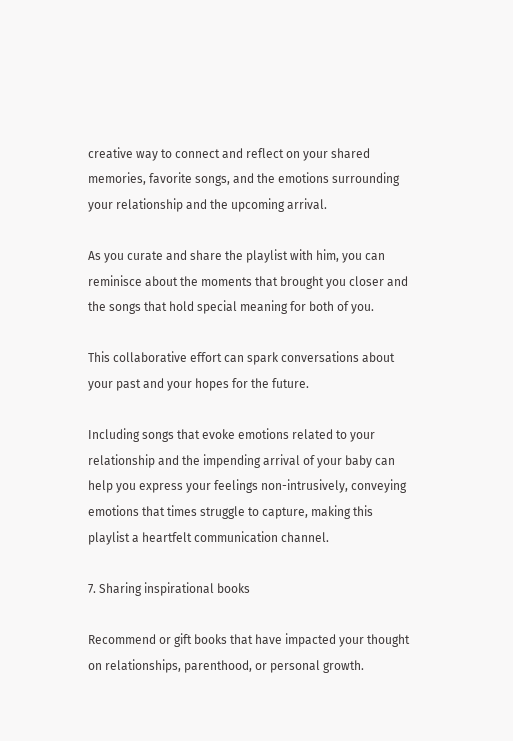creative way to connect and reflect on your shared memories, favorite songs, and the emotions surrounding your relationship and the upcoming arrival.

As you curate and share the playlist with him, you can reminisce about the moments that brought you closer and the songs that hold special meaning for both of you.

This collaborative effort can spark conversations about your past and your hopes for the future.

Including songs that evoke emotions related to your relationship and the impending arrival of your baby can help you express your feelings non-intrusively, conveying emotions that times struggle to capture, making this playlist a heartfelt communication channel.

7. Sharing inspirational books

Recommend or gift books that have impacted your thought on relationships, parenthood, or personal growth.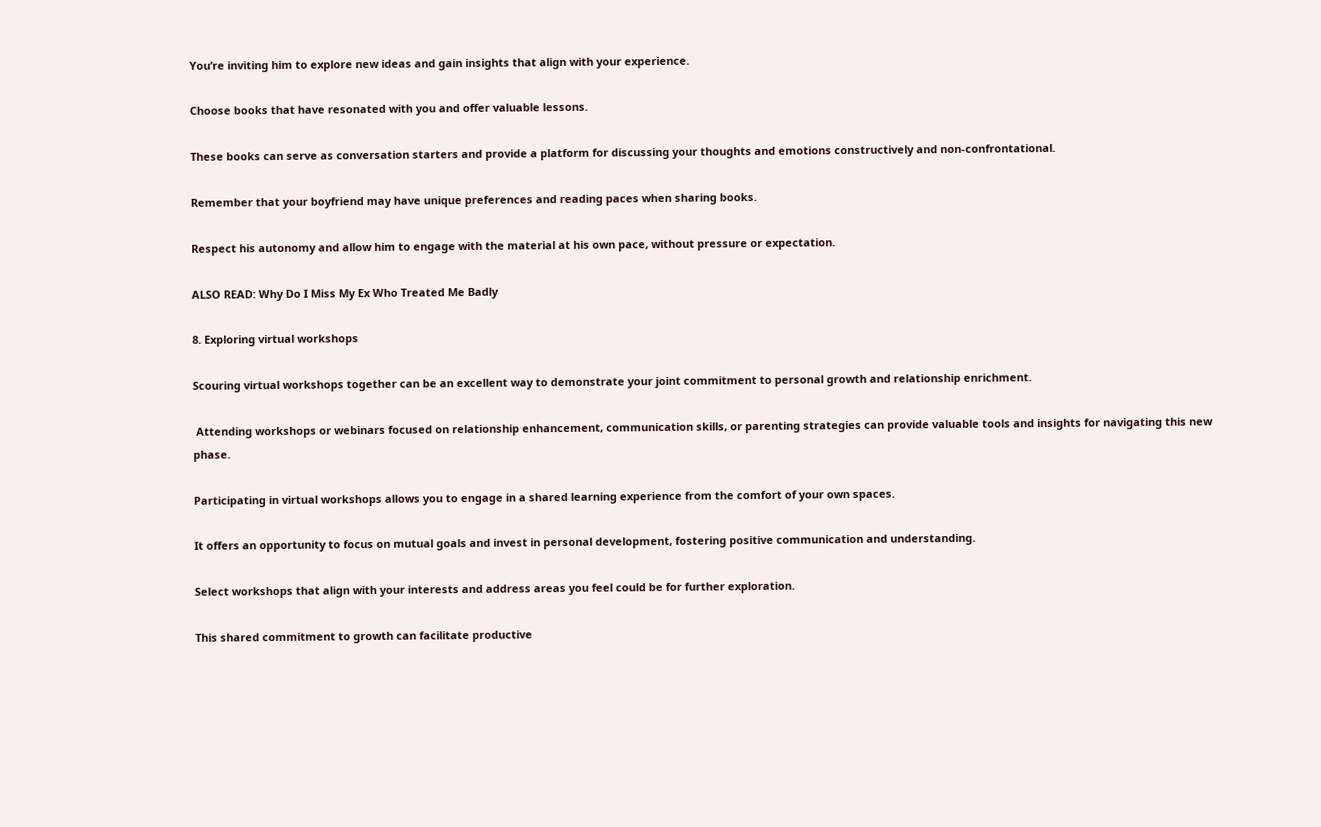You’re inviting him to explore new ideas and gain insights that align with your experience.

Choose books that have resonated with you and offer valuable lessons.

These books can serve as conversation starters and provide a platform for discussing your thoughts and emotions constructively and non-confrontational.

Remember that your boyfriend may have unique preferences and reading paces when sharing books.

Respect his autonomy and allow him to engage with the material at his own pace, without pressure or expectation.

ALSO READ: Why Do I Miss My Ex Who Treated Me Badly

8. Exploring virtual workshops

Scouring virtual workshops together can be an excellent way to demonstrate your joint commitment to personal growth and relationship enrichment.

 Attending workshops or webinars focused on relationship enhancement, communication skills, or parenting strategies can provide valuable tools and insights for navigating this new phase.

Participating in virtual workshops allows you to engage in a shared learning experience from the comfort of your own spaces.

It offers an opportunity to focus on mutual goals and invest in personal development, fostering positive communication and understanding.

Select workshops that align with your interests and address areas you feel could be for further exploration.

This shared commitment to growth can facilitate productive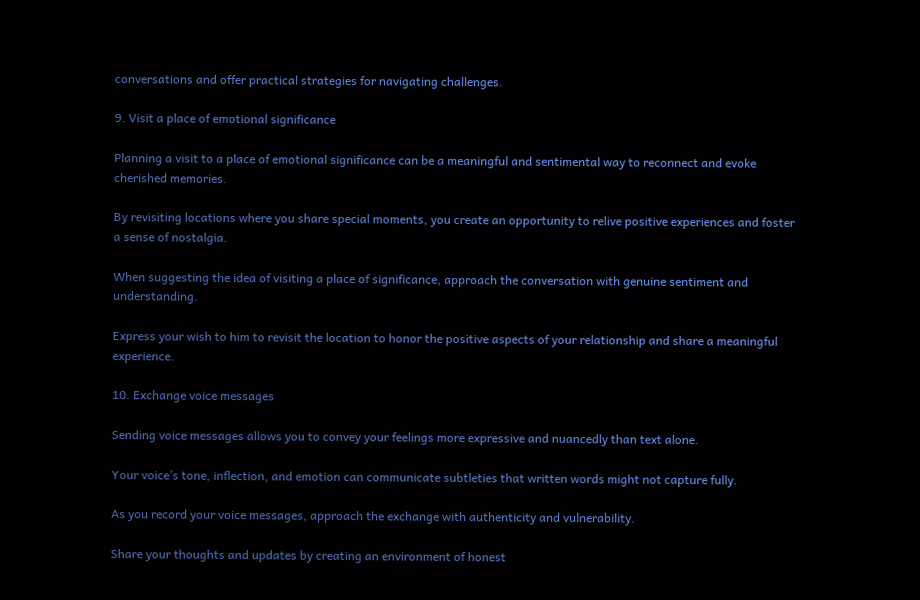conversations and offer practical strategies for navigating challenges.

9. Visit a place of emotional significance

Planning a visit to a place of emotional significance can be a meaningful and sentimental way to reconnect and evoke cherished memories.

By revisiting locations where you share special moments, you create an opportunity to relive positive experiences and foster a sense of nostalgia.

When suggesting the idea of visiting a place of significance, approach the conversation with genuine sentiment and understanding.

Express your wish to him to revisit the location to honor the positive aspects of your relationship and share a meaningful experience.

10. Exchange voice messages

Sending voice messages allows you to convey your feelings more expressive and nuancedly than text alone.

Your voice’s tone, inflection, and emotion can communicate subtleties that written words might not capture fully.

As you record your voice messages, approach the exchange with authenticity and vulnerability.

Share your thoughts and updates by creating an environment of honest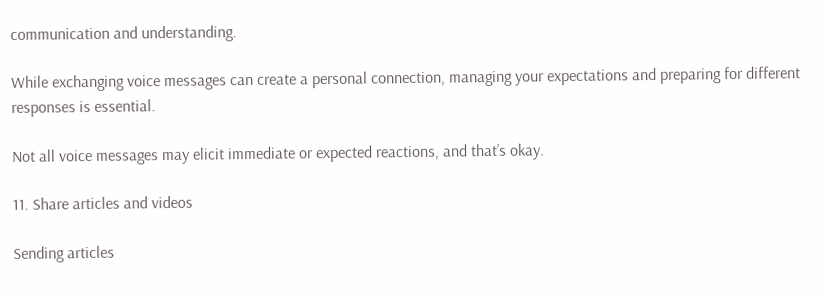communication and understanding.

While exchanging voice messages can create a personal connection, managing your expectations and preparing for different responses is essential.

Not all voice messages may elicit immediate or expected reactions, and that’s okay.

11. Share articles and videos

Sending articles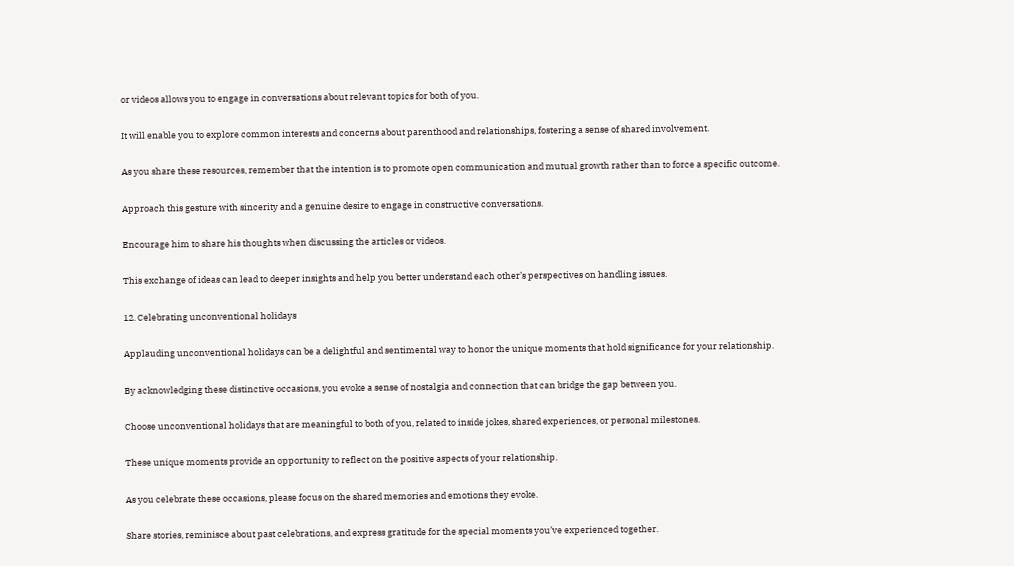or videos allows you to engage in conversations about relevant topics for both of you.

It will enable you to explore common interests and concerns about parenthood and relationships, fostering a sense of shared involvement.

As you share these resources, remember that the intention is to promote open communication and mutual growth rather than to force a specific outcome.

Approach this gesture with sincerity and a genuine desire to engage in constructive conversations.

Encourage him to share his thoughts when discussing the articles or videos.

This exchange of ideas can lead to deeper insights and help you better understand each other’s perspectives on handling issues.

12. Celebrating unconventional holidays

Applauding unconventional holidays can be a delightful and sentimental way to honor the unique moments that hold significance for your relationship.

By acknowledging these distinctive occasions, you evoke a sense of nostalgia and connection that can bridge the gap between you.

Choose unconventional holidays that are meaningful to both of you, related to inside jokes, shared experiences, or personal milestones.

These unique moments provide an opportunity to reflect on the positive aspects of your relationship.

As you celebrate these occasions, please focus on the shared memories and emotions they evoke.

Share stories, reminisce about past celebrations, and express gratitude for the special moments you’ve experienced together.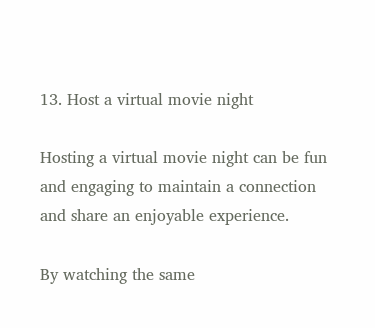13. Host a virtual movie night

Hosting a virtual movie night can be fun and engaging to maintain a connection and share an enjoyable experience.

By watching the same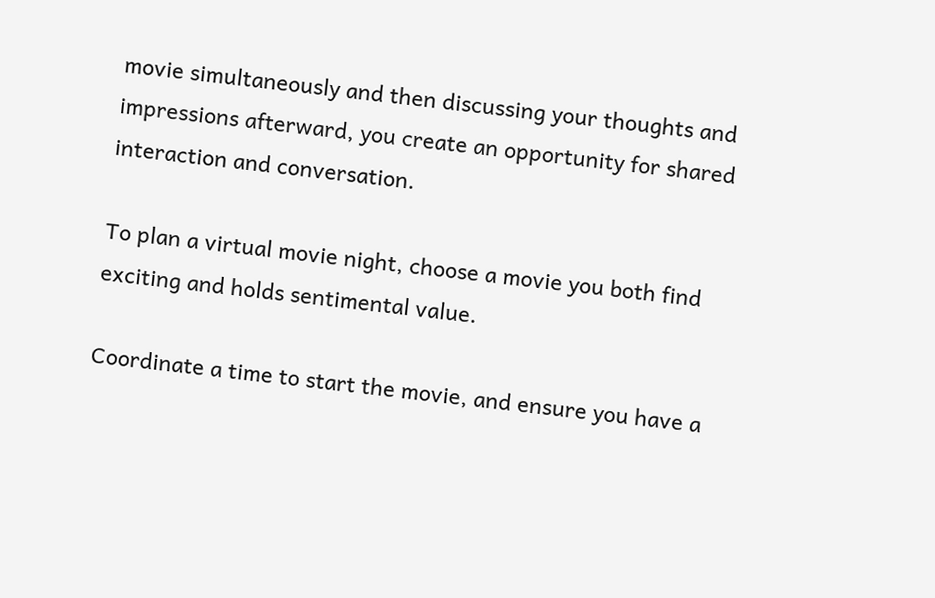movie simultaneously and then discussing your thoughts and impressions afterward, you create an opportunity for shared interaction and conversation.

To plan a virtual movie night, choose a movie you both find exciting and holds sentimental value.

Coordinate a time to start the movie, and ensure you have a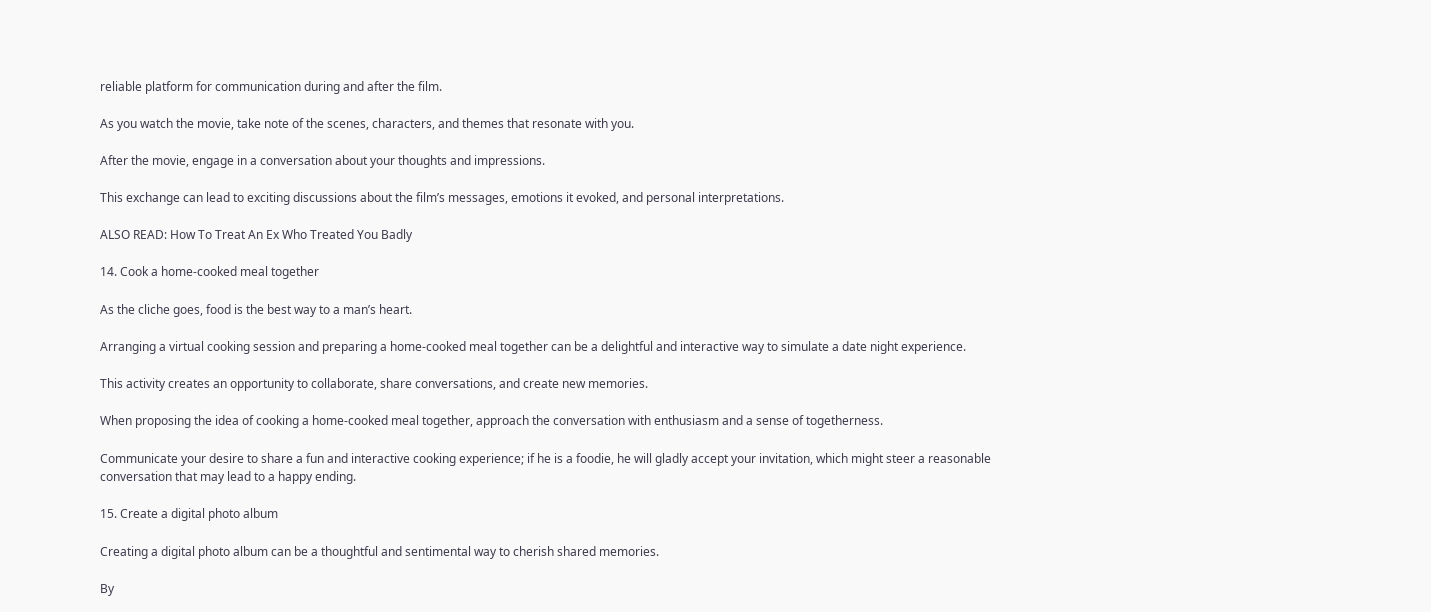reliable platform for communication during and after the film.

As you watch the movie, take note of the scenes, characters, and themes that resonate with you.

After the movie, engage in a conversation about your thoughts and impressions.

This exchange can lead to exciting discussions about the film’s messages, emotions it evoked, and personal interpretations.

ALSO READ: How To Treat An Ex Who Treated You Badly

14. Cook a home-cooked meal together

As the cliche goes, food is the best way to a man’s heart.

Arranging a virtual cooking session and preparing a home-cooked meal together can be a delightful and interactive way to simulate a date night experience.

This activity creates an opportunity to collaborate, share conversations, and create new memories.

When proposing the idea of cooking a home-cooked meal together, approach the conversation with enthusiasm and a sense of togetherness.

Communicate your desire to share a fun and interactive cooking experience; if he is a foodie, he will gladly accept your invitation, which might steer a reasonable conversation that may lead to a happy ending.

15. Create a digital photo album

Creating a digital photo album can be a thoughtful and sentimental way to cherish shared memories.

By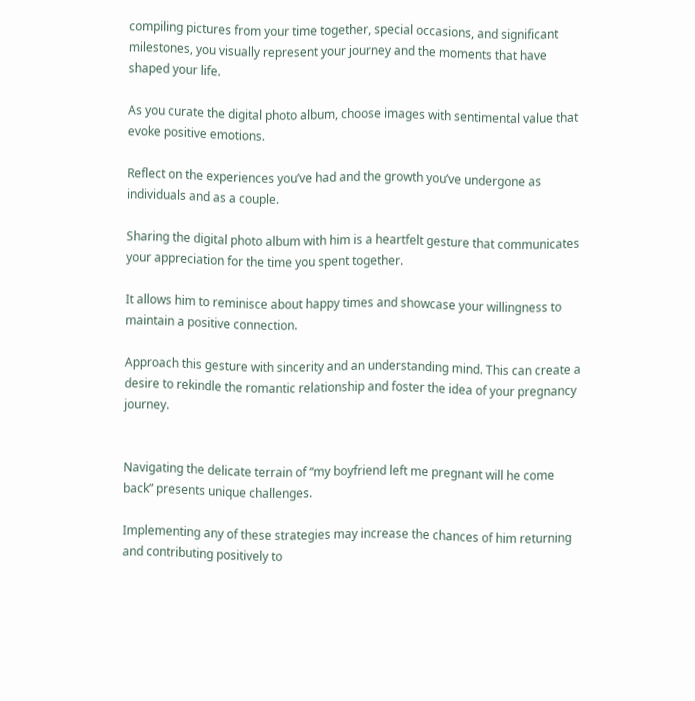compiling pictures from your time together, special occasions, and significant milestones, you visually represent your journey and the moments that have shaped your life.

As you curate the digital photo album, choose images with sentimental value that evoke positive emotions.

Reflect on the experiences you’ve had and the growth you’ve undergone as individuals and as a couple.

Sharing the digital photo album with him is a heartfelt gesture that communicates your appreciation for the time you spent together.

It allows him to reminisce about happy times and showcase your willingness to maintain a positive connection.

Approach this gesture with sincerity and an understanding mind. This can create a desire to rekindle the romantic relationship and foster the idea of your pregnancy journey.


Navigating the delicate terrain of “my boyfriend left me pregnant will he come back” presents unique challenges.

Implementing any of these strategies may increase the chances of him returning and contributing positively to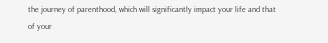the journey of parenthood, which will significantly impact your life and that of your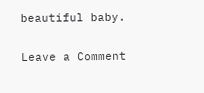beautiful baby.

Leave a Comment